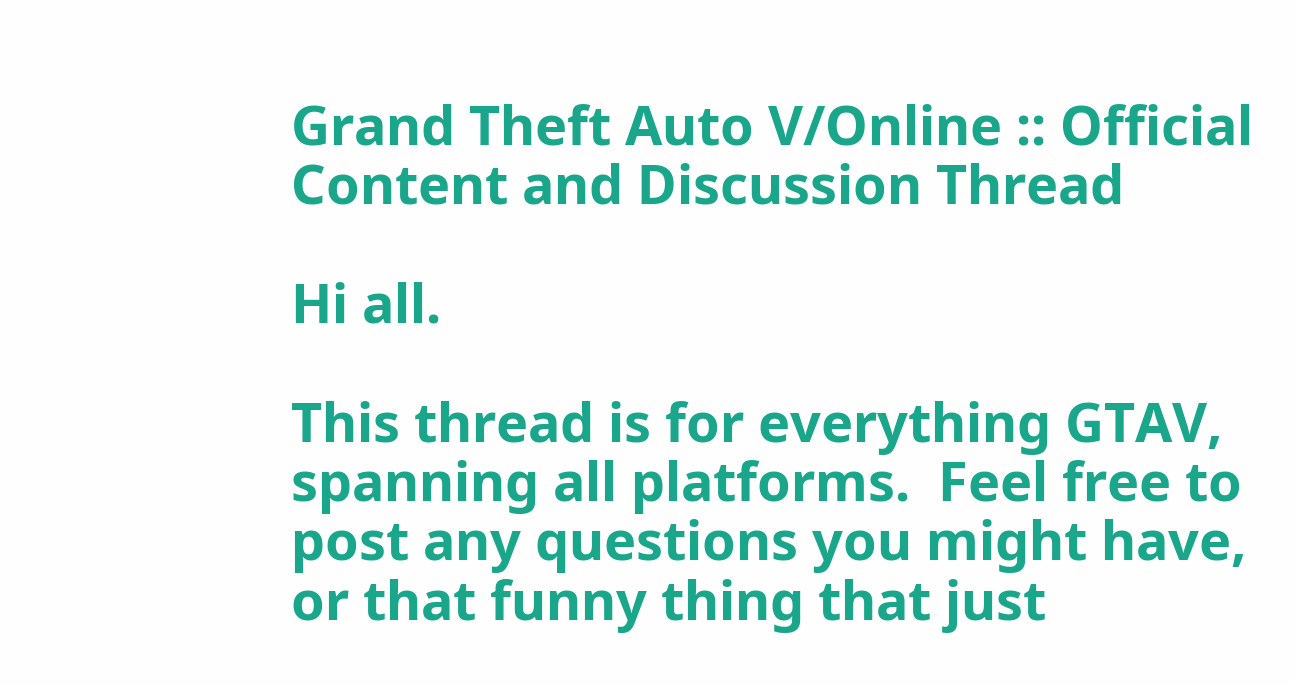Grand Theft Auto V/Online :: Official Content and Discussion Thread

Hi all.

This thread is for everything GTAV, spanning all platforms.  Feel free to post any questions you might have, or that funny thing that just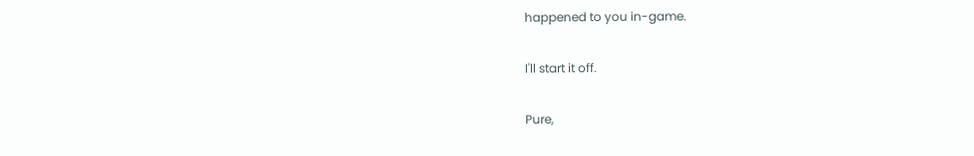happened to you in-game.

I'll start it off.

Pure,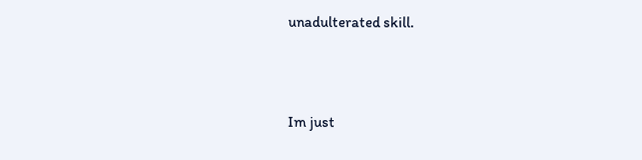unadulterated skill.




Im just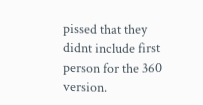pissed that they didnt include first person for the 360 version.